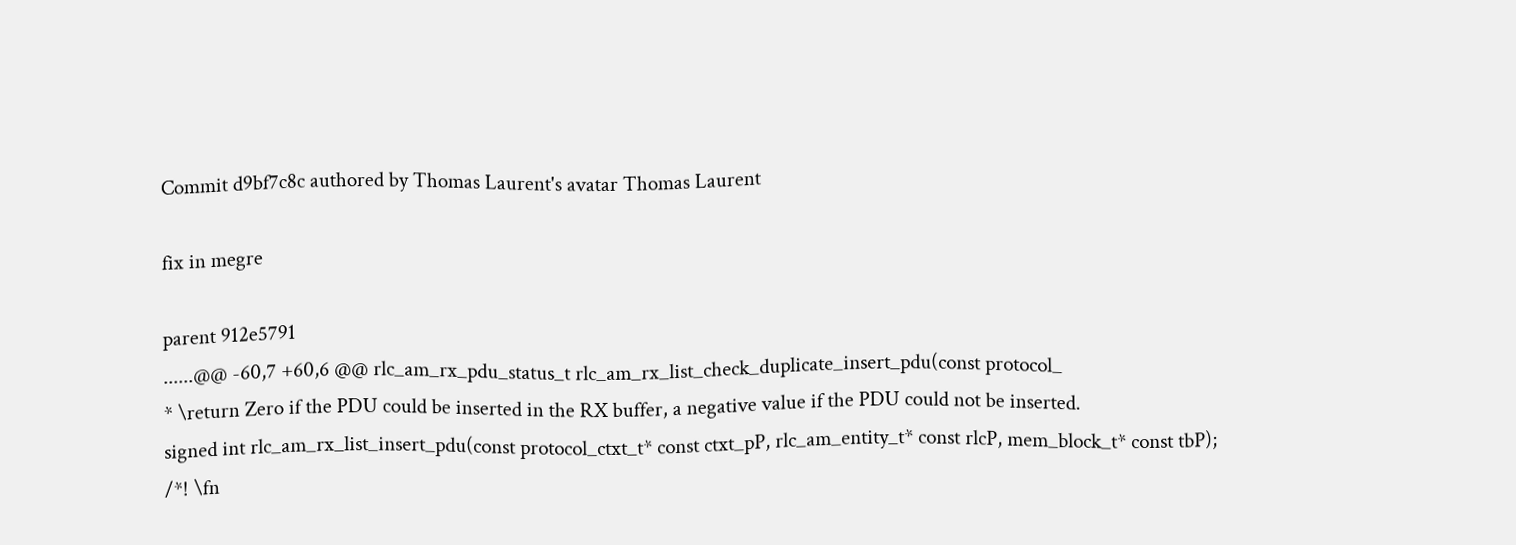Commit d9bf7c8c authored by Thomas Laurent's avatar Thomas Laurent

fix in megre

parent 912e5791
......@@ -60,7 +60,6 @@ rlc_am_rx_pdu_status_t rlc_am_rx_list_check_duplicate_insert_pdu(const protocol_
* \return Zero if the PDU could be inserted in the RX buffer, a negative value if the PDU could not be inserted.
signed int rlc_am_rx_list_insert_pdu(const protocol_ctxt_t* const ctxt_pP, rlc_am_entity_t* const rlcP, mem_block_t* const tbP);
/*! \fn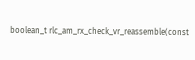boolean_t rlc_am_rx_check_vr_reassemble(const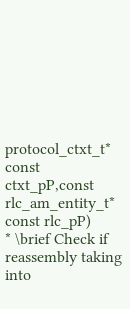protocol_ctxt_t* const ctxt_pP,const rlc_am_entity_t* const rlc_pP)
* \brief Check if reassembly taking into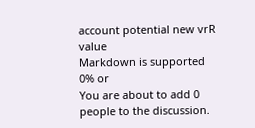account potential new vrR value
Markdown is supported
0% or
You are about to add 0 people to the discussion.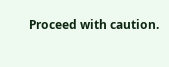Proceed with caution.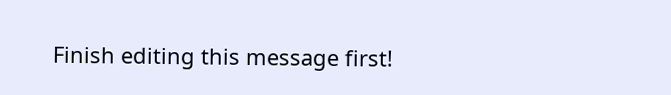Finish editing this message first!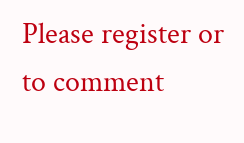Please register or to comment